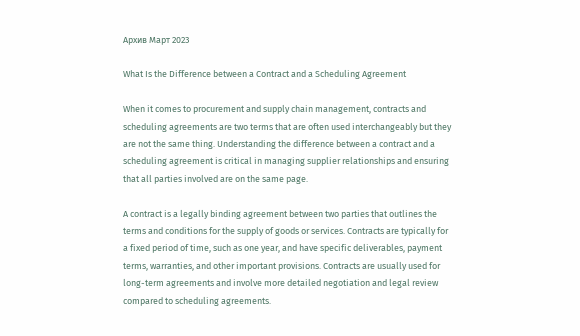Архив Март 2023

What Is the Difference between a Contract and a Scheduling Agreement

When it comes to procurement and supply chain management, contracts and scheduling agreements are two terms that are often used interchangeably but they are not the same thing. Understanding the difference between a contract and a scheduling agreement is critical in managing supplier relationships and ensuring that all parties involved are on the same page.

A contract is a legally binding agreement between two parties that outlines the terms and conditions for the supply of goods or services. Contracts are typically for a fixed period of time, such as one year, and have specific deliverables, payment terms, warranties, and other important provisions. Contracts are usually used for long-term agreements and involve more detailed negotiation and legal review compared to scheduling agreements.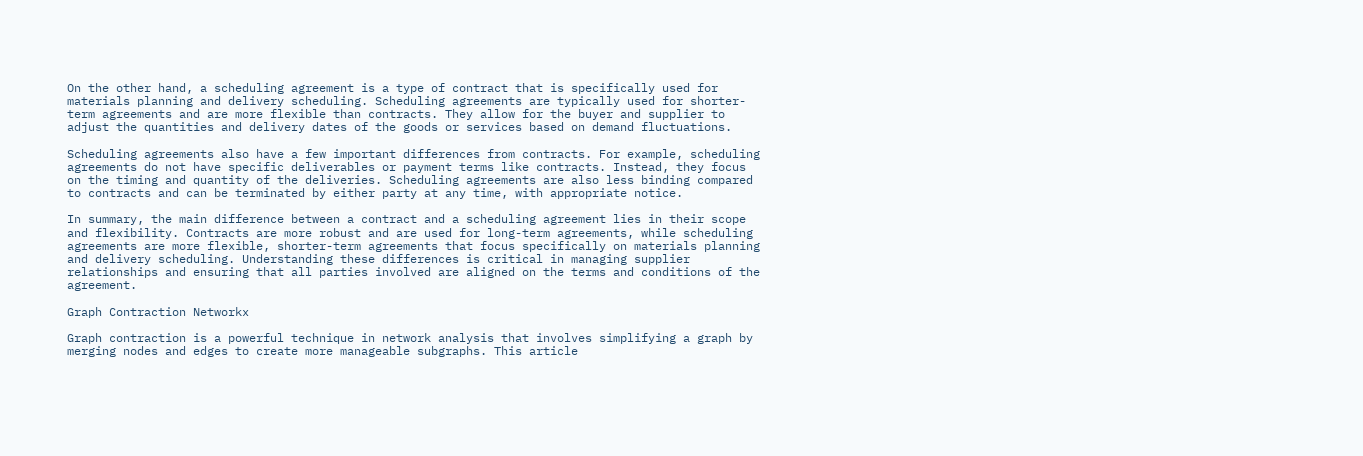On the other hand, a scheduling agreement is a type of contract that is specifically used for materials planning and delivery scheduling. Scheduling agreements are typically used for shorter-term agreements and are more flexible than contracts. They allow for the buyer and supplier to adjust the quantities and delivery dates of the goods or services based on demand fluctuations.

Scheduling agreements also have a few important differences from contracts. For example, scheduling agreements do not have specific deliverables or payment terms like contracts. Instead, they focus on the timing and quantity of the deliveries. Scheduling agreements are also less binding compared to contracts and can be terminated by either party at any time, with appropriate notice.

In summary, the main difference between a contract and a scheduling agreement lies in their scope and flexibility. Contracts are more robust and are used for long-term agreements, while scheduling agreements are more flexible, shorter-term agreements that focus specifically on materials planning and delivery scheduling. Understanding these differences is critical in managing supplier relationships and ensuring that all parties involved are aligned on the terms and conditions of the agreement.

Graph Contraction Networkx

Graph contraction is a powerful technique in network analysis that involves simplifying a graph by merging nodes and edges to create more manageable subgraphs. This article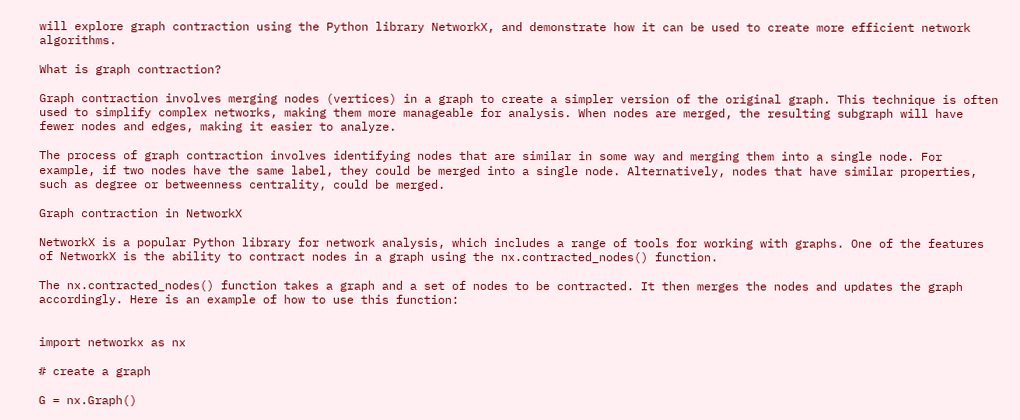will explore graph contraction using the Python library NetworkX, and demonstrate how it can be used to create more efficient network algorithms.

What is graph contraction?

Graph contraction involves merging nodes (vertices) in a graph to create a simpler version of the original graph. This technique is often used to simplify complex networks, making them more manageable for analysis. When nodes are merged, the resulting subgraph will have fewer nodes and edges, making it easier to analyze.

The process of graph contraction involves identifying nodes that are similar in some way and merging them into a single node. For example, if two nodes have the same label, they could be merged into a single node. Alternatively, nodes that have similar properties, such as degree or betweenness centrality, could be merged.

Graph contraction in NetworkX

NetworkX is a popular Python library for network analysis, which includes a range of tools for working with graphs. One of the features of NetworkX is the ability to contract nodes in a graph using the nx.contracted_nodes() function.

The nx.contracted_nodes() function takes a graph and a set of nodes to be contracted. It then merges the nodes and updates the graph accordingly. Here is an example of how to use this function:


import networkx as nx

# create a graph

G = nx.Graph()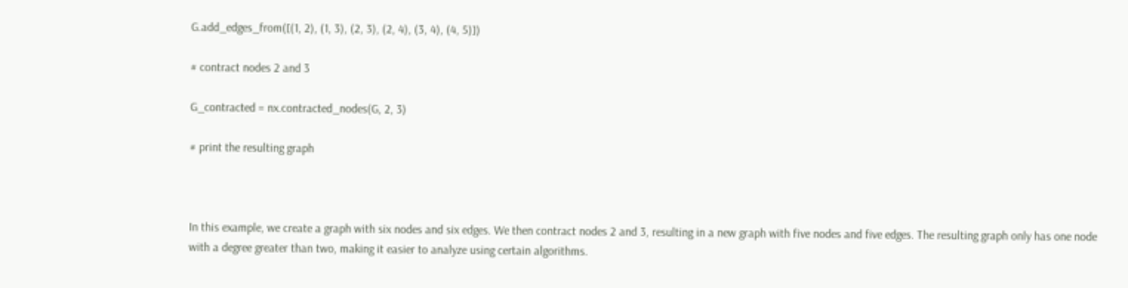G.add_edges_from([(1, 2), (1, 3), (2, 3), (2, 4), (3, 4), (4, 5)])

# contract nodes 2 and 3

G_contracted = nx.contracted_nodes(G, 2, 3)

# print the resulting graph



In this example, we create a graph with six nodes and six edges. We then contract nodes 2 and 3, resulting in a new graph with five nodes and five edges. The resulting graph only has one node with a degree greater than two, making it easier to analyze using certain algorithms.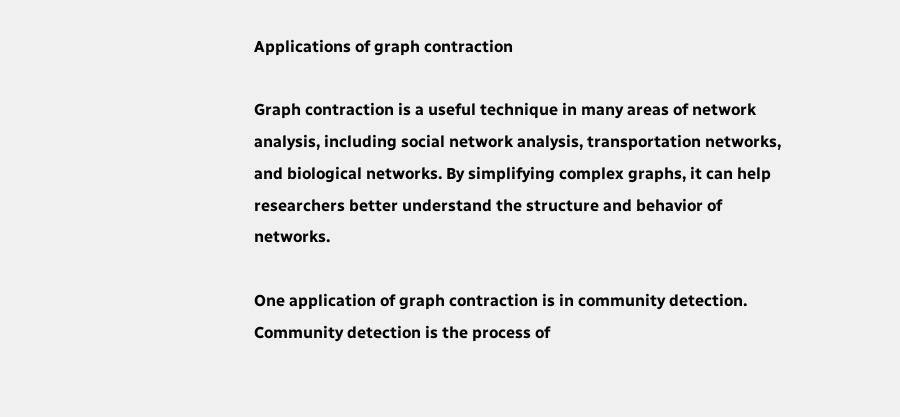Applications of graph contraction

Graph contraction is a useful technique in many areas of network analysis, including social network analysis, transportation networks, and biological networks. By simplifying complex graphs, it can help researchers better understand the structure and behavior of networks.

One application of graph contraction is in community detection. Community detection is the process of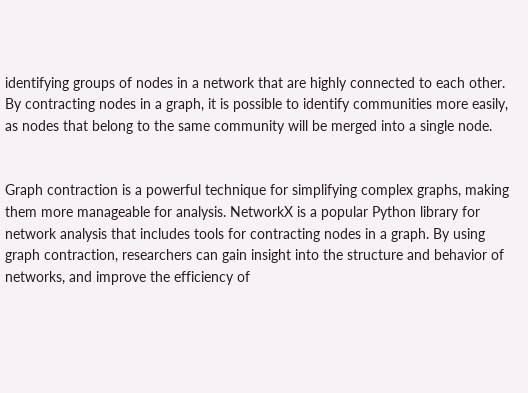identifying groups of nodes in a network that are highly connected to each other. By contracting nodes in a graph, it is possible to identify communities more easily, as nodes that belong to the same community will be merged into a single node.


Graph contraction is a powerful technique for simplifying complex graphs, making them more manageable for analysis. NetworkX is a popular Python library for network analysis that includes tools for contracting nodes in a graph. By using graph contraction, researchers can gain insight into the structure and behavior of networks, and improve the efficiency of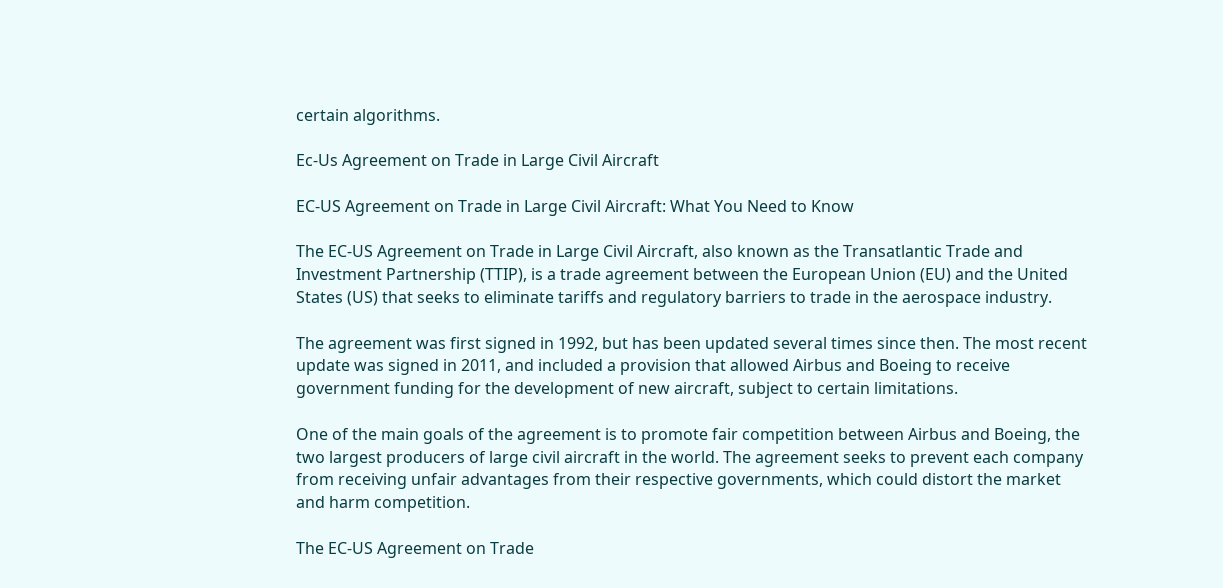certain algorithms.

Ec-Us Agreement on Trade in Large Civil Aircraft

EC-US Agreement on Trade in Large Civil Aircraft: What You Need to Know

The EC-US Agreement on Trade in Large Civil Aircraft, also known as the Transatlantic Trade and Investment Partnership (TTIP), is a trade agreement between the European Union (EU) and the United States (US) that seeks to eliminate tariffs and regulatory barriers to trade in the aerospace industry.

The agreement was first signed in 1992, but has been updated several times since then. The most recent update was signed in 2011, and included a provision that allowed Airbus and Boeing to receive government funding for the development of new aircraft, subject to certain limitations.

One of the main goals of the agreement is to promote fair competition between Airbus and Boeing, the two largest producers of large civil aircraft in the world. The agreement seeks to prevent each company from receiving unfair advantages from their respective governments, which could distort the market and harm competition.

The EC-US Agreement on Trade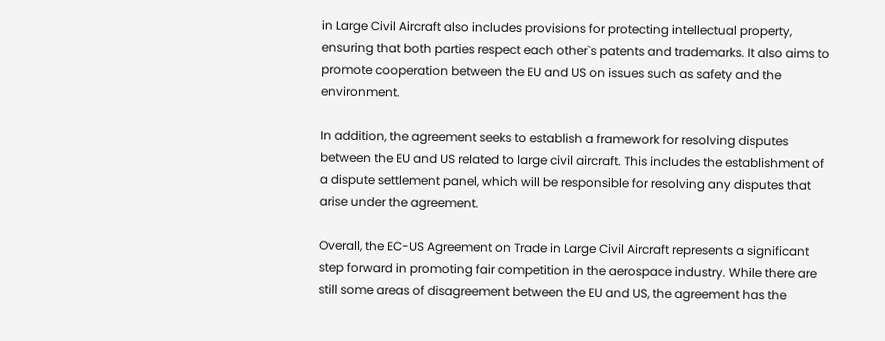in Large Civil Aircraft also includes provisions for protecting intellectual property, ensuring that both parties respect each other`s patents and trademarks. It also aims to promote cooperation between the EU and US on issues such as safety and the environment.

In addition, the agreement seeks to establish a framework for resolving disputes between the EU and US related to large civil aircraft. This includes the establishment of a dispute settlement panel, which will be responsible for resolving any disputes that arise under the agreement.

Overall, the EC-US Agreement on Trade in Large Civil Aircraft represents a significant step forward in promoting fair competition in the aerospace industry. While there are still some areas of disagreement between the EU and US, the agreement has the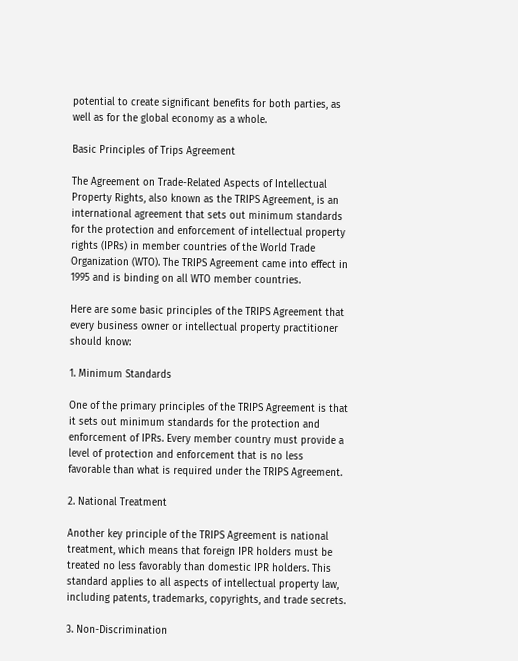potential to create significant benefits for both parties, as well as for the global economy as a whole.

Basic Principles of Trips Agreement

The Agreement on Trade-Related Aspects of Intellectual Property Rights, also known as the TRIPS Agreement, is an international agreement that sets out minimum standards for the protection and enforcement of intellectual property rights (IPRs) in member countries of the World Trade Organization (WTO). The TRIPS Agreement came into effect in 1995 and is binding on all WTO member countries.

Here are some basic principles of the TRIPS Agreement that every business owner or intellectual property practitioner should know:

1. Minimum Standards

One of the primary principles of the TRIPS Agreement is that it sets out minimum standards for the protection and enforcement of IPRs. Every member country must provide a level of protection and enforcement that is no less favorable than what is required under the TRIPS Agreement.

2. National Treatment

Another key principle of the TRIPS Agreement is national treatment, which means that foreign IPR holders must be treated no less favorably than domestic IPR holders. This standard applies to all aspects of intellectual property law, including patents, trademarks, copyrights, and trade secrets.

3. Non-Discrimination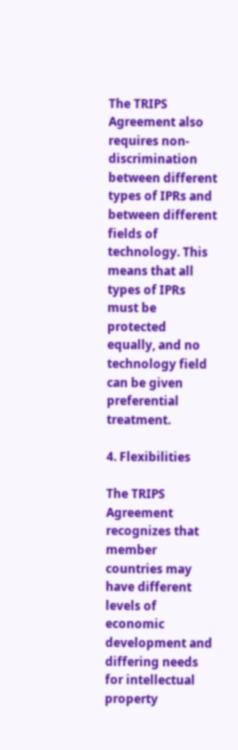The TRIPS Agreement also requires non-discrimination between different types of IPRs and between different fields of technology. This means that all types of IPRs must be protected equally, and no technology field can be given preferential treatment.

4. Flexibilities

The TRIPS Agreement recognizes that member countries may have different levels of economic development and differing needs for intellectual property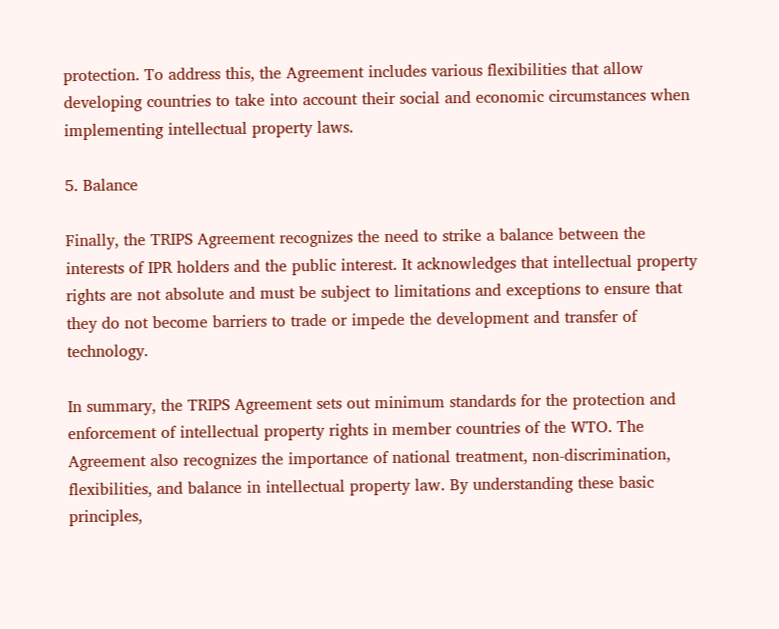protection. To address this, the Agreement includes various flexibilities that allow developing countries to take into account their social and economic circumstances when implementing intellectual property laws.

5. Balance

Finally, the TRIPS Agreement recognizes the need to strike a balance between the interests of IPR holders and the public interest. It acknowledges that intellectual property rights are not absolute and must be subject to limitations and exceptions to ensure that they do not become barriers to trade or impede the development and transfer of technology.

In summary, the TRIPS Agreement sets out minimum standards for the protection and enforcement of intellectual property rights in member countries of the WTO. The Agreement also recognizes the importance of national treatment, non-discrimination, flexibilities, and balance in intellectual property law. By understanding these basic principles,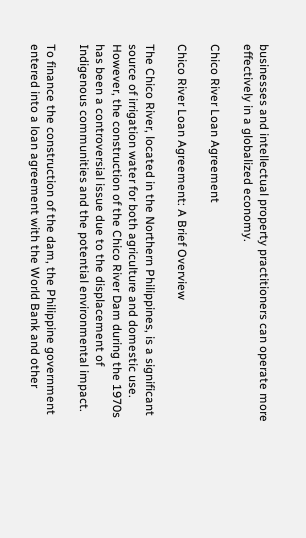businesses and intellectual property practitioners can operate more effectively in a globalized economy.

Chico River Loan Agreement

Chico River Loan Agreement: A Brief Overview

The Chico River, located in the Northern Philippines, is a significant source of irrigation water for both agriculture and domestic use. However, the construction of the Chico River Dam during the 1970s has been a controversial issue due to the displacement of Indigenous communities and the potential environmental impact.

To finance the construction of the dam, the Philippine government entered into a loan agreement with the World Bank and other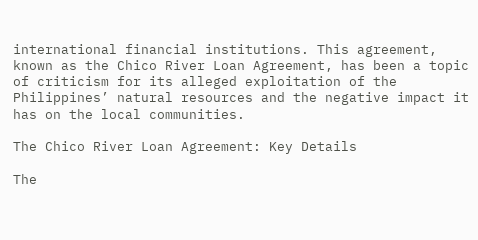international financial institutions. This agreement, known as the Chico River Loan Agreement, has been a topic of criticism for its alleged exploitation of the Philippines’ natural resources and the negative impact it has on the local communities.

The Chico River Loan Agreement: Key Details

The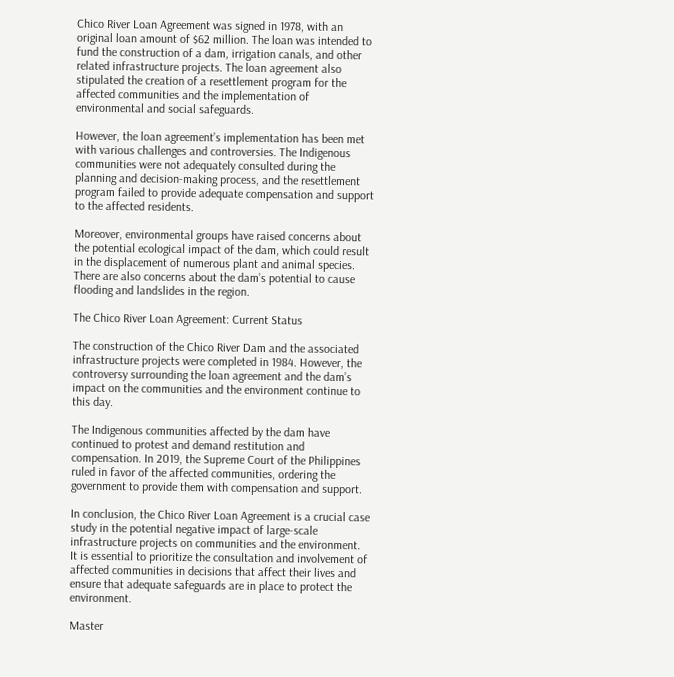Chico River Loan Agreement was signed in 1978, with an original loan amount of $62 million. The loan was intended to fund the construction of a dam, irrigation canals, and other related infrastructure projects. The loan agreement also stipulated the creation of a resettlement program for the affected communities and the implementation of environmental and social safeguards.

However, the loan agreement’s implementation has been met with various challenges and controversies. The Indigenous communities were not adequately consulted during the planning and decision-making process, and the resettlement program failed to provide adequate compensation and support to the affected residents.

Moreover, environmental groups have raised concerns about the potential ecological impact of the dam, which could result in the displacement of numerous plant and animal species. There are also concerns about the dam’s potential to cause flooding and landslides in the region.

The Chico River Loan Agreement: Current Status

The construction of the Chico River Dam and the associated infrastructure projects were completed in 1984. However, the controversy surrounding the loan agreement and the dam’s impact on the communities and the environment continue to this day.

The Indigenous communities affected by the dam have continued to protest and demand restitution and compensation. In 2019, the Supreme Court of the Philippines ruled in favor of the affected communities, ordering the government to provide them with compensation and support.

In conclusion, the Chico River Loan Agreement is a crucial case study in the potential negative impact of large-scale infrastructure projects on communities and the environment. It is essential to prioritize the consultation and involvement of affected communities in decisions that affect their lives and ensure that adequate safeguards are in place to protect the environment.

Master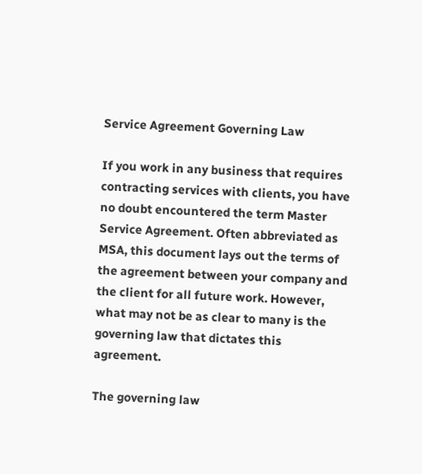Service Agreement Governing Law

If you work in any business that requires contracting services with clients, you have no doubt encountered the term Master Service Agreement. Often abbreviated as MSA, this document lays out the terms of the agreement between your company and the client for all future work. However, what may not be as clear to many is the governing law that dictates this agreement.

The governing law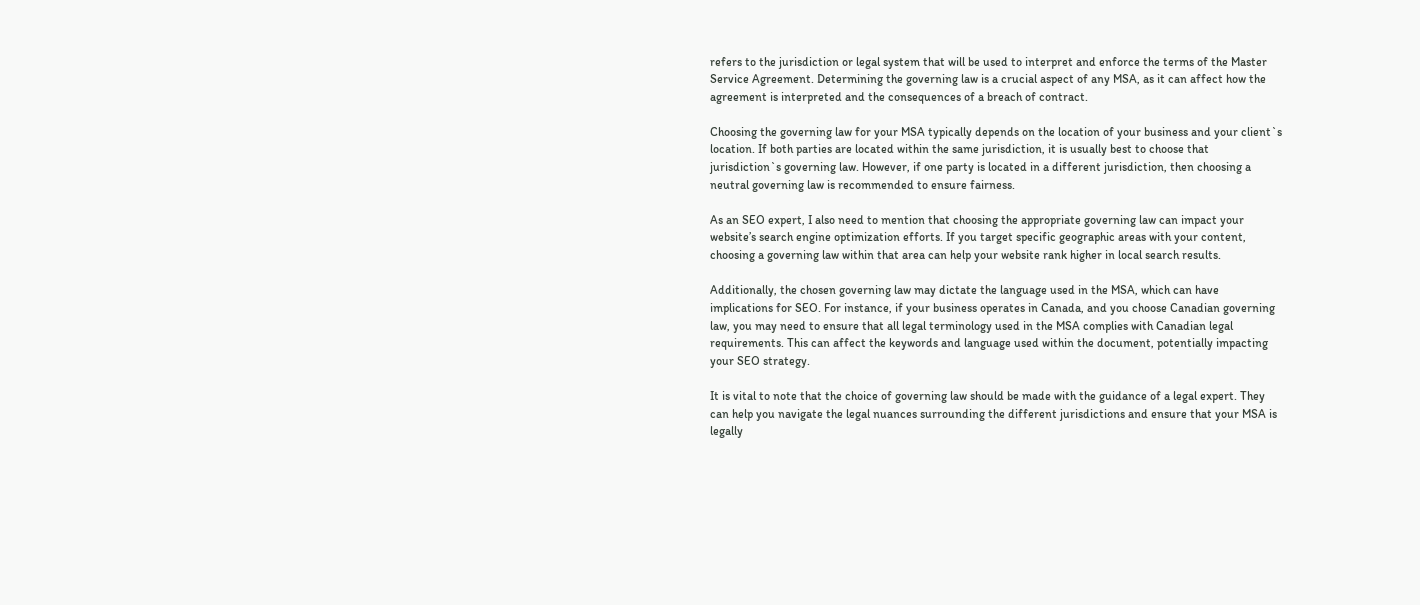refers to the jurisdiction or legal system that will be used to interpret and enforce the terms of the Master Service Agreement. Determining the governing law is a crucial aspect of any MSA, as it can affect how the agreement is interpreted and the consequences of a breach of contract.

Choosing the governing law for your MSA typically depends on the location of your business and your client`s location. If both parties are located within the same jurisdiction, it is usually best to choose that jurisdiction`s governing law. However, if one party is located in a different jurisdiction, then choosing a neutral governing law is recommended to ensure fairness.

As an SEO expert, I also need to mention that choosing the appropriate governing law can impact your website’s search engine optimization efforts. If you target specific geographic areas with your content, choosing a governing law within that area can help your website rank higher in local search results.

Additionally, the chosen governing law may dictate the language used in the MSA, which can have implications for SEO. For instance, if your business operates in Canada, and you choose Canadian governing law, you may need to ensure that all legal terminology used in the MSA complies with Canadian legal requirements. This can affect the keywords and language used within the document, potentially impacting your SEO strategy.

It is vital to note that the choice of governing law should be made with the guidance of a legal expert. They can help you navigate the legal nuances surrounding the different jurisdictions and ensure that your MSA is legally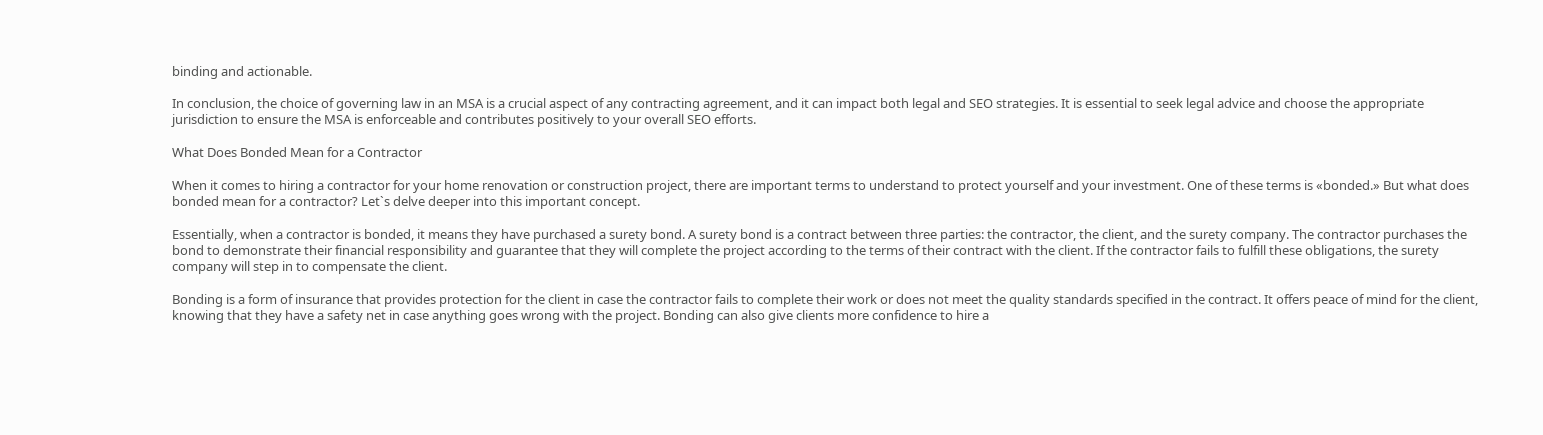binding and actionable.

In conclusion, the choice of governing law in an MSA is a crucial aspect of any contracting agreement, and it can impact both legal and SEO strategies. It is essential to seek legal advice and choose the appropriate jurisdiction to ensure the MSA is enforceable and contributes positively to your overall SEO efforts.

What Does Bonded Mean for a Contractor

When it comes to hiring a contractor for your home renovation or construction project, there are important terms to understand to protect yourself and your investment. One of these terms is «bonded.» But what does bonded mean for a contractor? Let`s delve deeper into this important concept.

Essentially, when a contractor is bonded, it means they have purchased a surety bond. A surety bond is a contract between three parties: the contractor, the client, and the surety company. The contractor purchases the bond to demonstrate their financial responsibility and guarantee that they will complete the project according to the terms of their contract with the client. If the contractor fails to fulfill these obligations, the surety company will step in to compensate the client.

Bonding is a form of insurance that provides protection for the client in case the contractor fails to complete their work or does not meet the quality standards specified in the contract. It offers peace of mind for the client, knowing that they have a safety net in case anything goes wrong with the project. Bonding can also give clients more confidence to hire a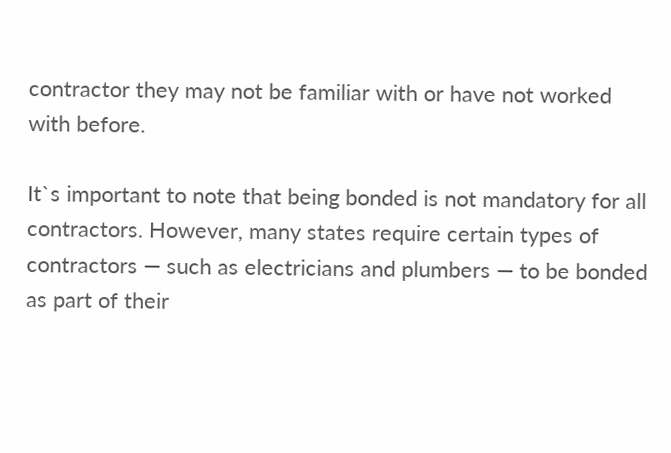contractor they may not be familiar with or have not worked with before.

It`s important to note that being bonded is not mandatory for all contractors. However, many states require certain types of contractors — such as electricians and plumbers — to be bonded as part of their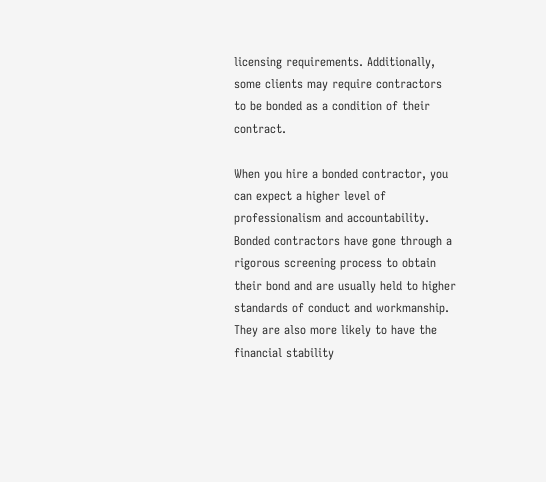licensing requirements. Additionally, some clients may require contractors to be bonded as a condition of their contract.

When you hire a bonded contractor, you can expect a higher level of professionalism and accountability. Bonded contractors have gone through a rigorous screening process to obtain their bond and are usually held to higher standards of conduct and workmanship. They are also more likely to have the financial stability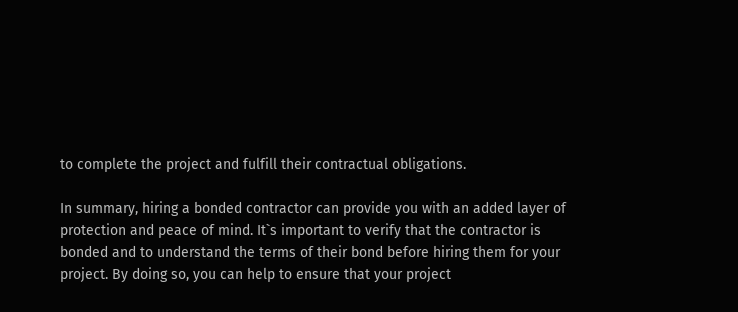to complete the project and fulfill their contractual obligations.

In summary, hiring a bonded contractor can provide you with an added layer of protection and peace of mind. It`s important to verify that the contractor is bonded and to understand the terms of their bond before hiring them for your project. By doing so, you can help to ensure that your project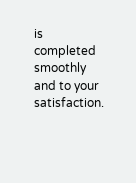is completed smoothly and to your satisfaction.